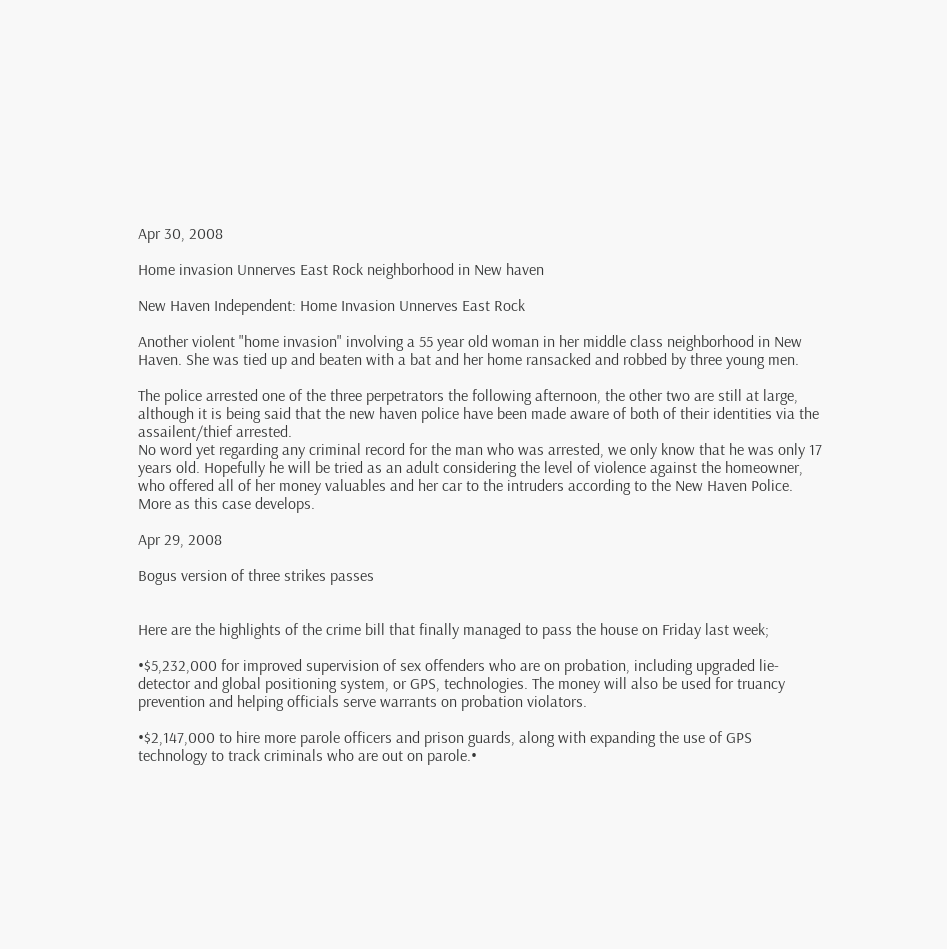Apr 30, 2008

Home invasion Unnerves East Rock neighborhood in New haven

New Haven Independent: Home Invasion Unnerves East Rock

Another violent "home invasion" involving a 55 year old woman in her middle class neighborhood in New Haven. She was tied up and beaten with a bat and her home ransacked and robbed by three young men.

The police arrested one of the three perpetrators the following afternoon, the other two are still at large, although it is being said that the new haven police have been made aware of both of their identities via the assailent/thief arrested.
No word yet regarding any criminal record for the man who was arrested, we only know that he was only 17 years old. Hopefully he will be tried as an adult considering the level of violence against the homeowner, who offered all of her money valuables and her car to the intruders according to the New Haven Police. More as this case develops.

Apr 29, 2008

Bogus version of three strikes passes


Here are the highlights of the crime bill that finally managed to pass the house on Friday last week;

•$5,232,000 for improved supervision of sex offenders who are on probation, including upgraded lie-detector and global positioning system, or GPS, technologies. The money will also be used for truancy prevention and helping officials serve warrants on probation violators.

•$2,147,000 to hire more parole officers and prison guards, along with expanding the use of GPS technology to track criminals who are out on parole.•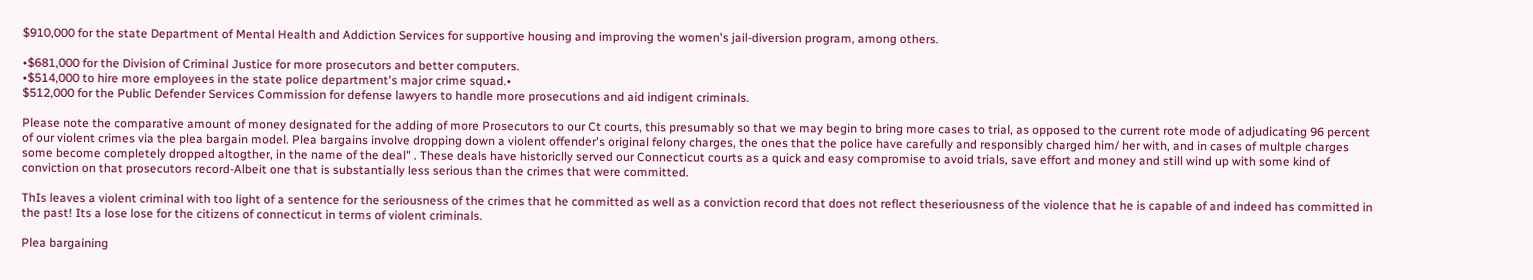$910,000 for the state Department of Mental Health and Addiction Services for supportive housing and improving the women's jail-diversion program, among others.

•$681,000 for the Division of Criminal Justice for more prosecutors and better computers.
•$514,000 to hire more employees in the state police department's major crime squad.•
$512,000 for the Public Defender Services Commission for defense lawyers to handle more prosecutions and aid indigent criminals.

Please note the comparative amount of money designated for the adding of more Prosecutors to our Ct courts, this presumably so that we may begin to bring more cases to trial, as opposed to the current rote mode of adjudicating 96 percent of our violent crimes via the plea bargain model. Plea bargains involve dropping down a violent offender's original felony charges, the ones that the police have carefully and responsibly charged him/ her with, and in cases of multple charges some become completely dropped altogther, in the name of the deal" . These deals have historiclly served our Connecticut courts as a quick and easy compromise to avoid trials, save effort and money and still wind up with some kind of conviction on that prosecutors record-Albeit one that is substantially less serious than the crimes that were committed.

ThIs leaves a violent criminal with too light of a sentence for the seriousness of the crimes that he committed as well as a conviction record that does not reflect theseriousness of the violence that he is capable of and indeed has committed in the past! Its a lose lose for the citizens of connecticut in terms of violent criminals.

Plea bargaining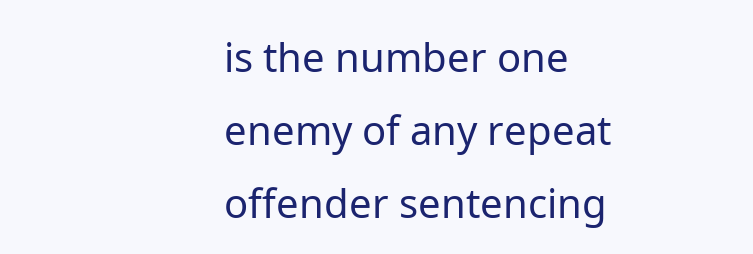is the number one enemy of any repeat offender sentencing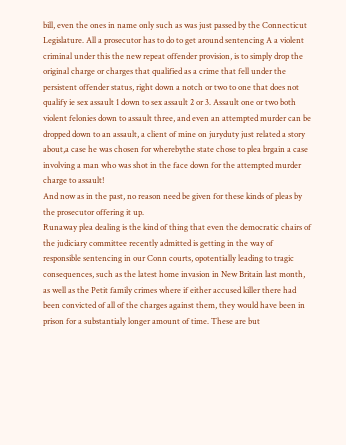bill, even the ones in name only such as was just passed by the Connecticut Legislature. All a prosecutor has to do to get around sentencing A a violent criminal under this the new repeat offender provision, is to simply drop the original charge or charges that qualified as a crime that fell under the persistent offender status, right down a notch or two to one that does not qualify ie sex assault 1 down to sex assault 2 or 3. Assault one or two both violent felonies down to assault three, and even an attempted murder can be dropped down to an assault, a client of mine on juryduty just related a story about,a case he was chosen for wherebythe state chose to plea brgain a case involving a man who was shot in the face down for the attempted murder charge to assault!
And now as in the past, no reason need be given for these kinds of pleas by the prosecutor offering it up.
Runaway plea dealing is the kind of thing that even the democratic chairs of the judiciary committee recently admitted is getting in the way of responsible sentencing in our Conn courts, opotentially leading to tragic consequences, such as the latest home invasion in New Britain last month, as well as the Petit family crimes where if either accused killer there had been convicted of all of the charges against them, they would have been in prison for a substantialy longer amount of time. These are but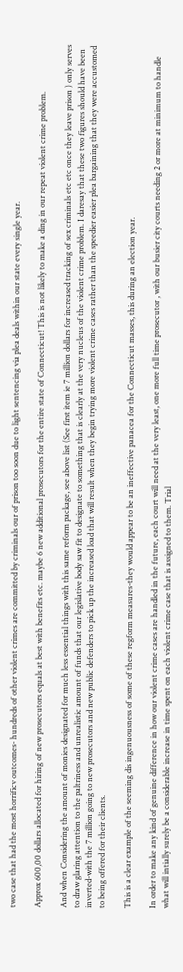two case that had the most horrificv outcomes- hundreds of other violent crimes are committed by criminals our of prison too soon due to light sentencing via plea deals within our state every single year.

Approx 600,00 dollars allocated for hiring of new prosecutors equals at best with benefits etc. maybe 6 new additional prosecutors for the entire state of Connecticut! This is not likely to make a ding in our repeat violent crime problem.

And when Considering the amount of monies designated for much less essential things with this same reform package, see above list (See first item ie 7 million dollars for increased tracking of sex criminals etc etc once they leave prison ) only serves to draw glaring attention to the paltriness and unrealistic amount of funds that our legislative body saw fit to designate to something that is clearly at the very nucleus of the violent crime problem. I daresay that these two figures should have been inverted-with the 7 million going to new prosecutors and new public defenders to pick up the increased load that will result when they begin trying more violent crime cases rather than the speedier easier plea bargaining that they were accustomed to being offered for their clients.

This is a clear example of the seeming dis ingenuousness of some of these regform measures-they would appear to be an ineffective panacea for the Connecticut masses, this during an election year.

In order to make any kind of genuine difference in how our violent crime cases are handled in the future, each court will need at the very least, one more full time prosecutor , with our busier city courts needing 2 or more at minimum to handle what will intially surely be a considerable increase in time spent on each violent crime case that is assigned to them. Trial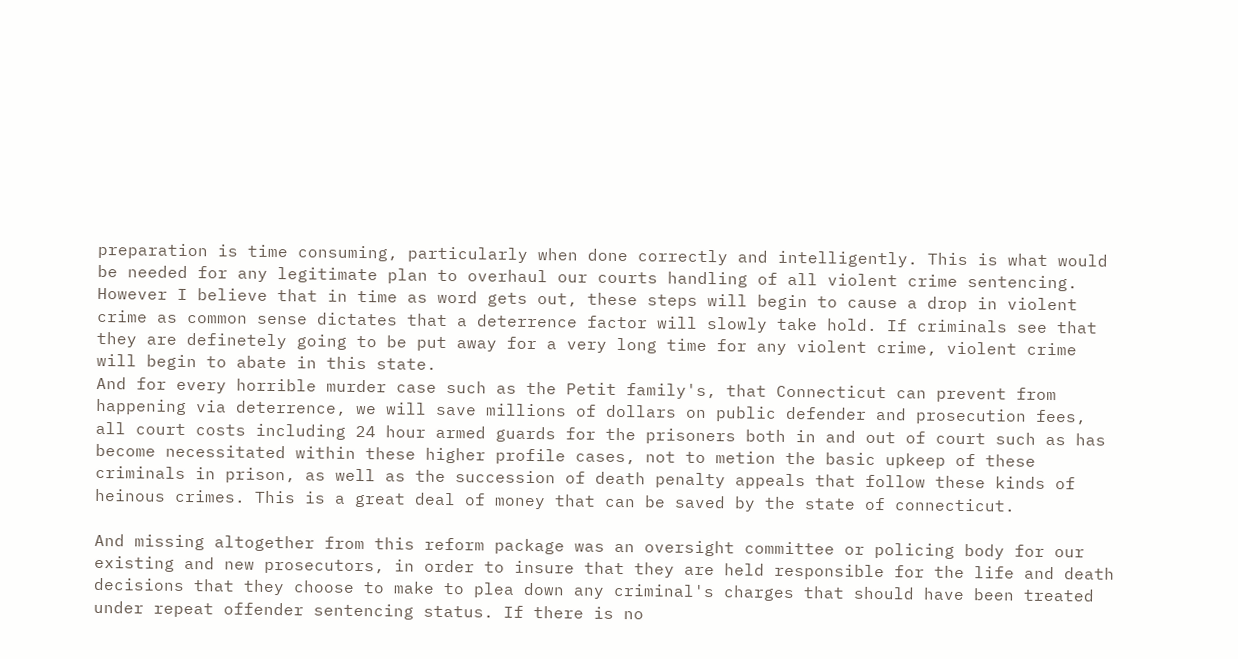preparation is time consuming, particularly when done correctly and intelligently. This is what would be needed for any legitimate plan to overhaul our courts handling of all violent crime sentencing.
However I believe that in time as word gets out, these steps will begin to cause a drop in violent crime as common sense dictates that a deterrence factor will slowly take hold. If criminals see that they are definetely going to be put away for a very long time for any violent crime, violent crime will begin to abate in this state.
And for every horrible murder case such as the Petit family's, that Connecticut can prevent from happening via deterrence, we will save millions of dollars on public defender and prosecution fees, all court costs including 24 hour armed guards for the prisoners both in and out of court such as has become necessitated within these higher profile cases, not to metion the basic upkeep of these criminals in prison, as well as the succession of death penalty appeals that follow these kinds of heinous crimes. This is a great deal of money that can be saved by the state of connecticut.

And missing altogether from this reform package was an oversight committee or policing body for our existing and new prosecutors, in order to insure that they are held responsible for the life and death decisions that they choose to make to plea down any criminal's charges that should have been treated under repeat offender sentencing status. If there is no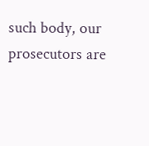such body, our prosecutors are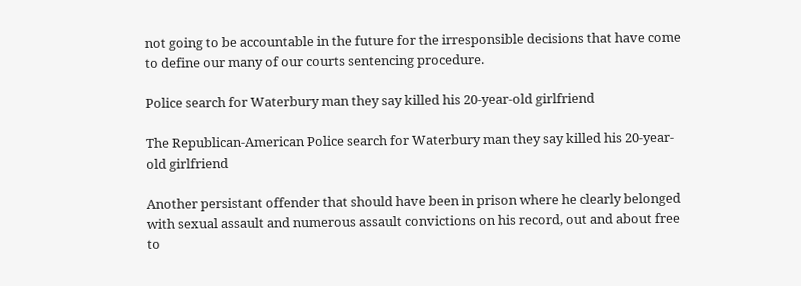not going to be accountable in the future for the irresponsible decisions that have come to define our many of our courts sentencing procedure.

Police search for Waterbury man they say killed his 20-year-old girlfriend

The Republican-American Police search for Waterbury man they say killed his 20-year-old girlfriend

Another persistant offender that should have been in prison where he clearly belonged with sexual assault and numerous assault convictions on his record, out and about free to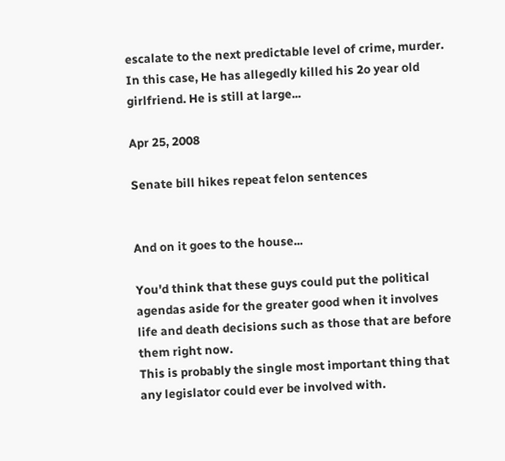escalate to the next predictable level of crime, murder.
In this case, He has allegedly killed his 2o year old girlfriend. He is still at large...

Apr 25, 2008

Senate bill hikes repeat felon sentences


And on it goes to the house...

You'd think that these guys could put the political agendas aside for the greater good when it involves life and death decisions such as those that are before them right now.
This is probably the single most important thing that any legislator could ever be involved with.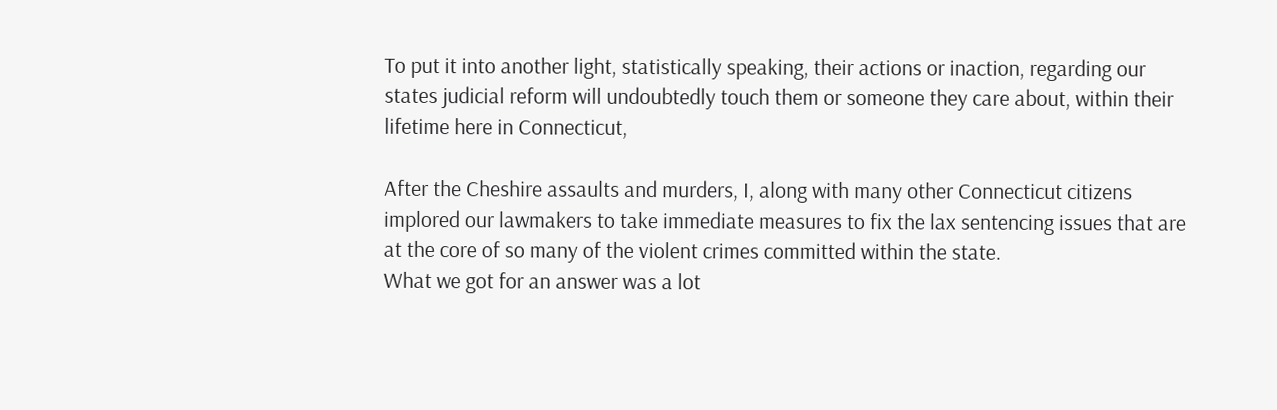To put it into another light, statistically speaking, their actions or inaction, regarding our states judicial reform will undoubtedly touch them or someone they care about, within their lifetime here in Connecticut,

After the Cheshire assaults and murders, I, along with many other Connecticut citizens implored our lawmakers to take immediate measures to fix the lax sentencing issues that are at the core of so many of the violent crimes committed within the state.
What we got for an answer was a lot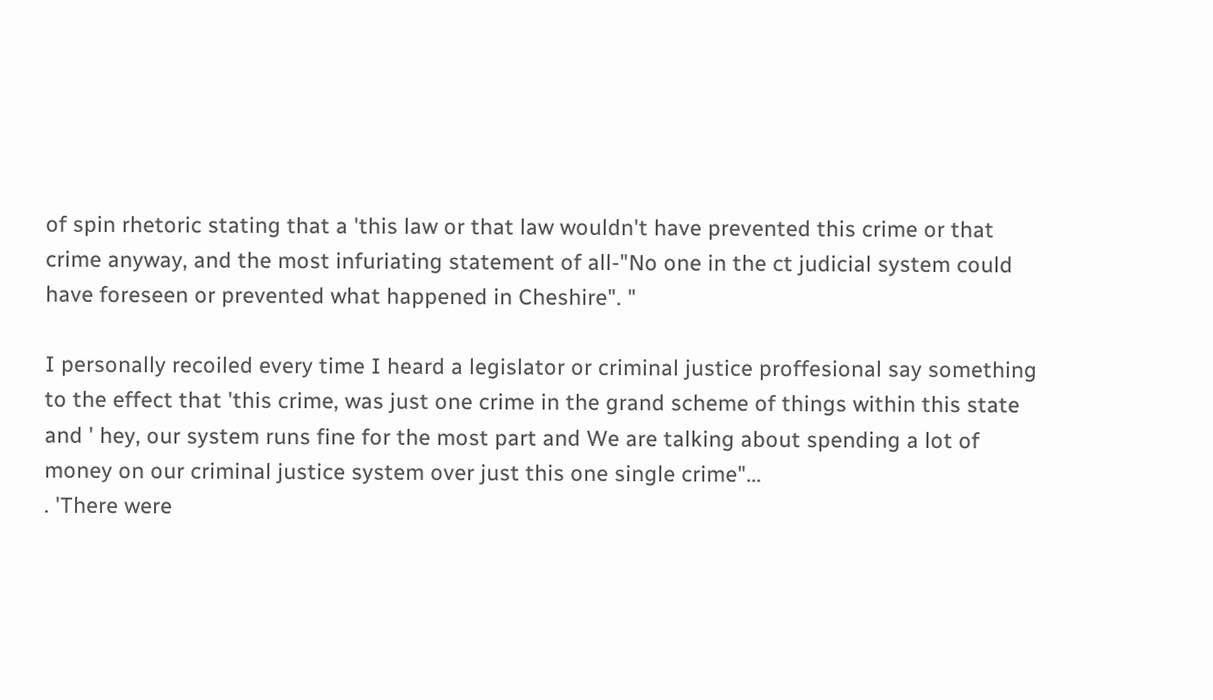of spin rhetoric stating that a 'this law or that law wouldn't have prevented this crime or that crime anyway, and the most infuriating statement of all-"No one in the ct judicial system could have foreseen or prevented what happened in Cheshire". "

I personally recoiled every time I heard a legislator or criminal justice proffesional say something to the effect that 'this crime, was just one crime in the grand scheme of things within this state and ' hey, our system runs fine for the most part and We are talking about spending a lot of money on our criminal justice system over just this one single crime"...
. 'There were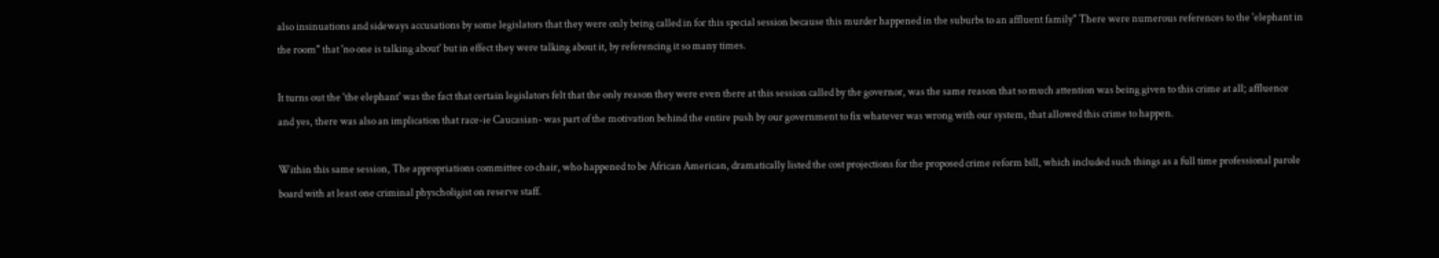also insinuations and sideways accusations by some legislators that they were only being called in for this special session because this murder happened in the suburbs to an affluent family" There were numerous references to the 'elephant in the room" that 'no one is talking about' but in effect they were talking about it, by referencing it so many times.

It turns out the 'the elephant' was the fact that certain legislators felt that the only reason they were even there at this session called by the governor, was the same reason that so much attention was being given to this crime at all; affluence and yes, there was also an implication that race-ie Caucasian- was part of the motivation behind the entire push by our government to fix whatever was wrong with our system, that allowed this crime to happen.

Within this same session, The appropriations committee co chair, who happened to be African American, dramatically listed the cost projections for the proposed crime reform bill, which included such things as a full time professional parole board with at least one criminal physcholigist on reserve staff.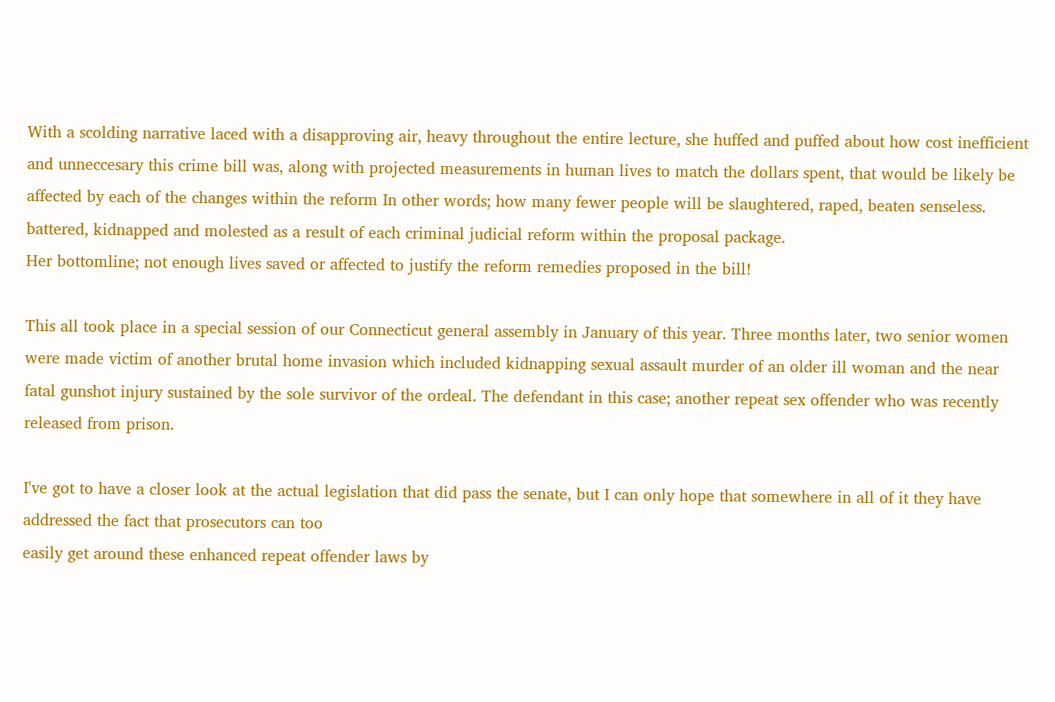With a scolding narrative laced with a disapproving air, heavy throughout the entire lecture, she huffed and puffed about how cost inefficient and unneccesary this crime bill was, along with projected measurements in human lives to match the dollars spent, that would be likely be affected by each of the changes within the reform In other words; how many fewer people will be slaughtered, raped, beaten senseless. battered, kidnapped and molested as a result of each criminal judicial reform within the proposal package.
Her bottomline; not enough lives saved or affected to justify the reform remedies proposed in the bill!

This all took place in a special session of our Connecticut general assembly in January of this year. Three months later, two senior women were made victim of another brutal home invasion which included kidnapping sexual assault murder of an older ill woman and the near fatal gunshot injury sustained by the sole survivor of the ordeal. The defendant in this case; another repeat sex offender who was recently released from prison.

I've got to have a closer look at the actual legislation that did pass the senate, but I can only hope that somewhere in all of it they have addressed the fact that prosecutors can too
easily get around these enhanced repeat offender laws by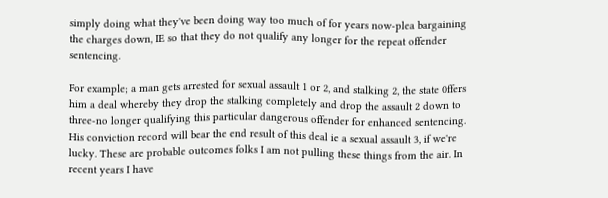simply doing what they've been doing way too much of for years now-plea bargaining the charges down, IE so that they do not qualify any longer for the repeat offender sentencing.

For example; a man gets arrested for sexual assault 1 or 2, and stalking 2, the state 0ffers him a deal whereby they drop the stalking completely and drop the assault 2 down to three-no longer qualifying this particular dangerous offender for enhanced sentencing. His conviction record will bear the end result of this deal ie a sexual assault 3, if we're lucky. These are probable outcomes folks I am not pulling these things from the air. In recent years I have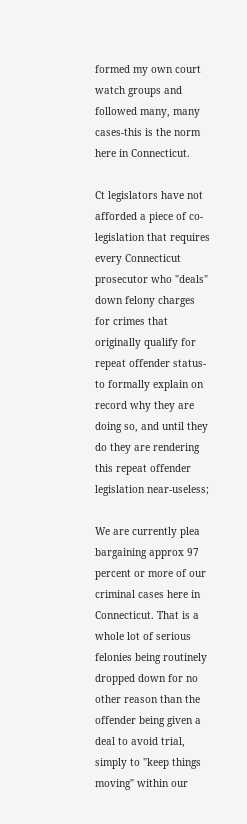formed my own court watch groups and followed many, many cases-this is the norm here in Connecticut.

Ct legislators have not afforded a piece of co-legislation that requires every Connecticut prosecutor who "deals" down felony charges for crimes that originally qualify for repeat offender status-to formally explain on record why they are doing so, and until they do they are rendering this repeat offender legislation near-useless;

We are currently plea bargaining approx 97 percent or more of our criminal cases here in Connecticut. That is a whole lot of serious felonies being routinely dropped down for no other reason than the offender being given a deal to avoid trial, simply to "keep things moving" within our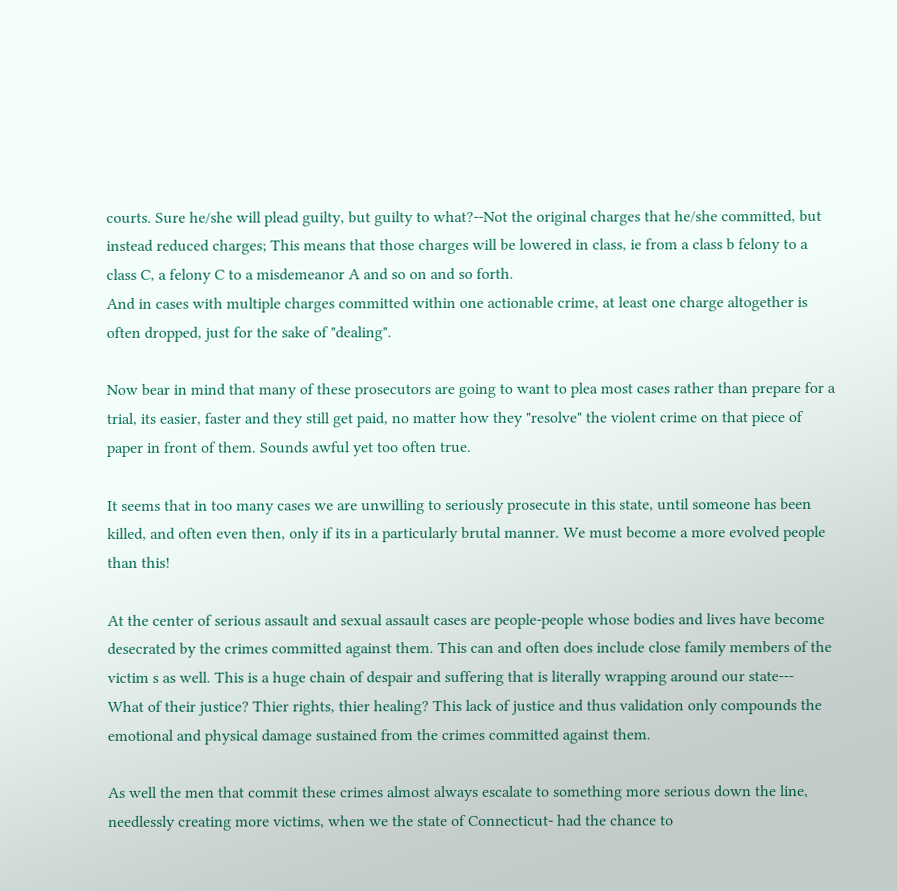courts. Sure he/she will plead guilty, but guilty to what?--Not the original charges that he/she committed, but instead reduced charges; This means that those charges will be lowered in class, ie from a class b felony to a class C, a felony C to a misdemeanor A and so on and so forth.
And in cases with multiple charges committed within one actionable crime, at least one charge altogether is often dropped, just for the sake of "dealing".

Now bear in mind that many of these prosecutors are going to want to plea most cases rather than prepare for a trial, its easier, faster and they still get paid, no matter how they "resolve" the violent crime on that piece of paper in front of them. Sounds awful yet too often true.

It seems that in too many cases we are unwilling to seriously prosecute in this state, until someone has been killed, and often even then, only if its in a particularly brutal manner. We must become a more evolved people than this!

At the center of serious assault and sexual assault cases are people-people whose bodies and lives have become desecrated by the crimes committed against them. This can and often does include close family members of the victim s as well. This is a huge chain of despair and suffering that is literally wrapping around our state---
What of their justice? Thier rights, thier healing? This lack of justice and thus validation only compounds the emotional and physical damage sustained from the crimes committed against them.

As well the men that commit these crimes almost always escalate to something more serious down the line, needlessly creating more victims, when we the state of Connecticut- had the chance to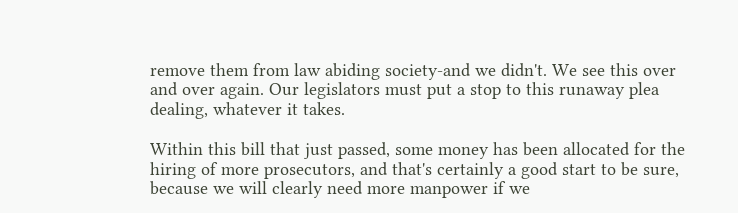remove them from law abiding society-and we didn't. We see this over and over again. Our legislators must put a stop to this runaway plea dealing, whatever it takes.

Within this bill that just passed, some money has been allocated for the hiring of more prosecutors, and that's certainly a good start to be sure, because we will clearly need more manpower if we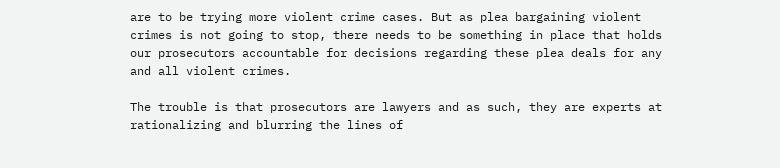are to be trying more violent crime cases. But as plea bargaining violent crimes is not going to stop, there needs to be something in place that holds our prosecutors accountable for decisions regarding these plea deals for any and all violent crimes.

The trouble is that prosecutors are lawyers and as such, they are experts at rationalizing and blurring the lines of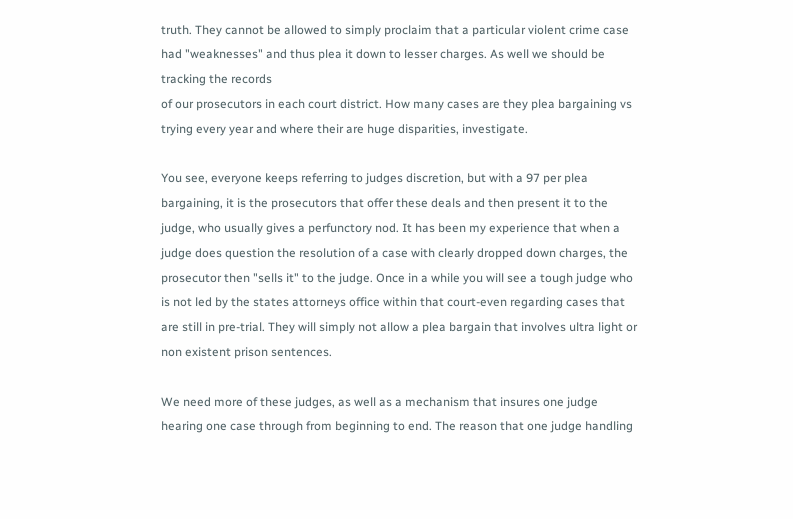truth. They cannot be allowed to simply proclaim that a particular violent crime case had "weaknesses" and thus plea it down to lesser charges. As well we should be tracking the records
of our prosecutors in each court district. How many cases are they plea bargaining vs trying every year and where their are huge disparities, investigate.

You see, everyone keeps referring to judges discretion, but with a 97 per plea bargaining, it is the prosecutors that offer these deals and then present it to the judge, who usually gives a perfunctory nod. It has been my experience that when a judge does question the resolution of a case with clearly dropped down charges, the prosecutor then "sells it" to the judge. Once in a while you will see a tough judge who is not led by the states attorneys office within that court-even regarding cases that are still in pre-trial. They will simply not allow a plea bargain that involves ultra light or non existent prison sentences.

We need more of these judges, as well as a mechanism that insures one judge hearing one case through from beginning to end. The reason that one judge handling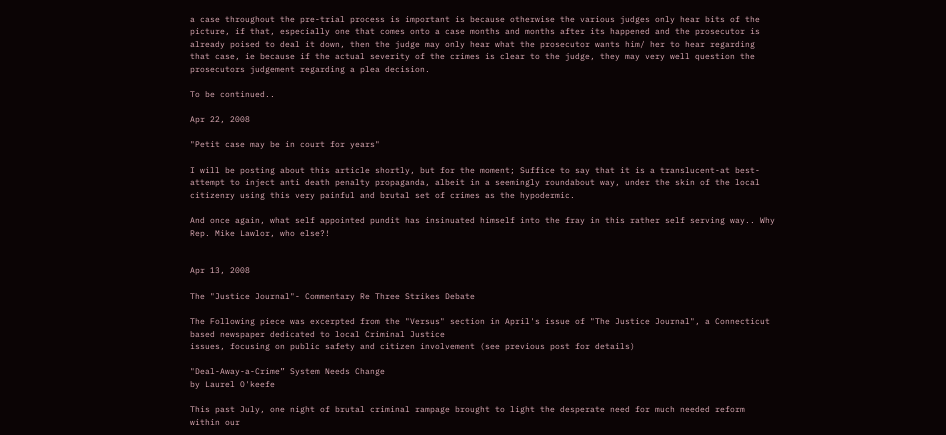a case throughout the pre-trial process is important is because otherwise the various judges only hear bits of the picture, if that, especially one that comes onto a case months and months after its happened and the prosecutor is already poised to deal it down, then the judge may only hear what the prosecutor wants him/ her to hear regarding that case, ie because if the actual severity of the crimes is clear to the judge, they may very well question the prosecutors judgement regarding a plea decision.

To be continued..

Apr 22, 2008

"Petit case may be in court for years"

I will be posting about this article shortly, but for the moment; Suffice to say that it is a translucent-at best- attempt to inject anti death penalty propaganda, albeit in a seemingly roundabout way, under the skin of the local citizenry using this very painful and brutal set of crimes as the hypodermic.

And once again, what self appointed pundit has insinuated himself into the fray in this rather self serving way.. Why Rep. Mike Lawlor, who else?!


Apr 13, 2008

The "Justice Journal"- Commentary Re Three Strikes Debate

The Following piece was excerpted from the "Versus" section in April's issue of "The Justice Journal", a Connecticut based newspaper dedicated to local Criminal Justice
issues, focusing on public safety and citizen involvement (see previous post for details)

"Deal-Away-a-Crime” System Needs Change
by Laurel O'keefe

This past July, one night of brutal criminal rampage brought to light the desperate need for much needed reform within our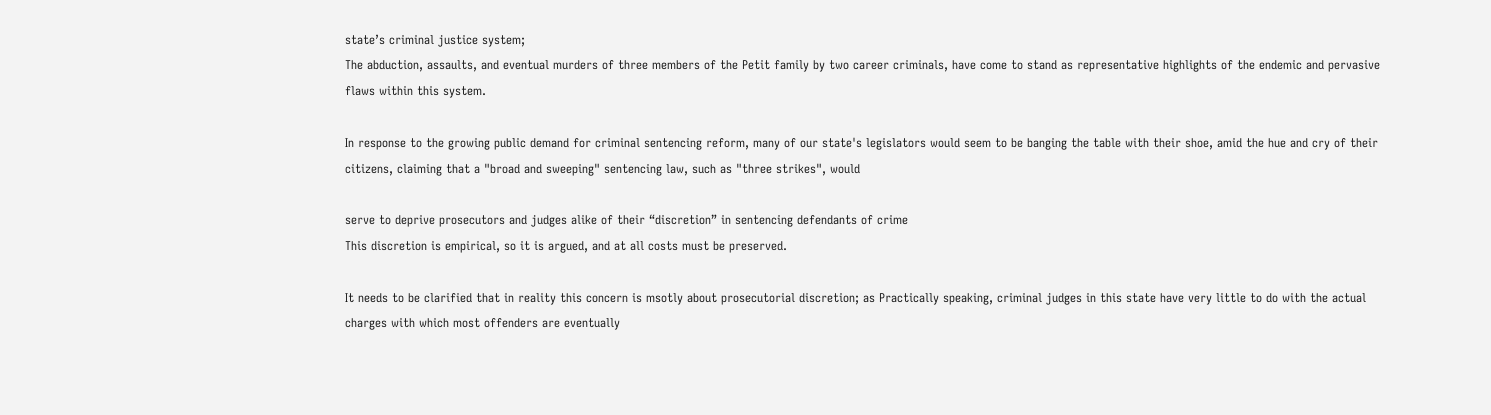state’s criminal justice system;
The abduction, assaults, and eventual murders of three members of the Petit family by two career criminals, have come to stand as representative highlights of the endemic and pervasive flaws within this system.

In response to the growing public demand for criminal sentencing reform, many of our state's legislators would seem to be banging the table with their shoe, amid the hue and cry of their citizens, claiming that a "broad and sweeping" sentencing law, such as "three strikes", would

serve to deprive prosecutors and judges alike of their “discretion” in sentencing defendants of crime
This discretion is empirical, so it is argued, and at all costs must be preserved.

It needs to be clarified that in reality this concern is msotly about prosecutorial discretion; as Practically speaking, criminal judges in this state have very little to do with the actual charges with which most offenders are eventually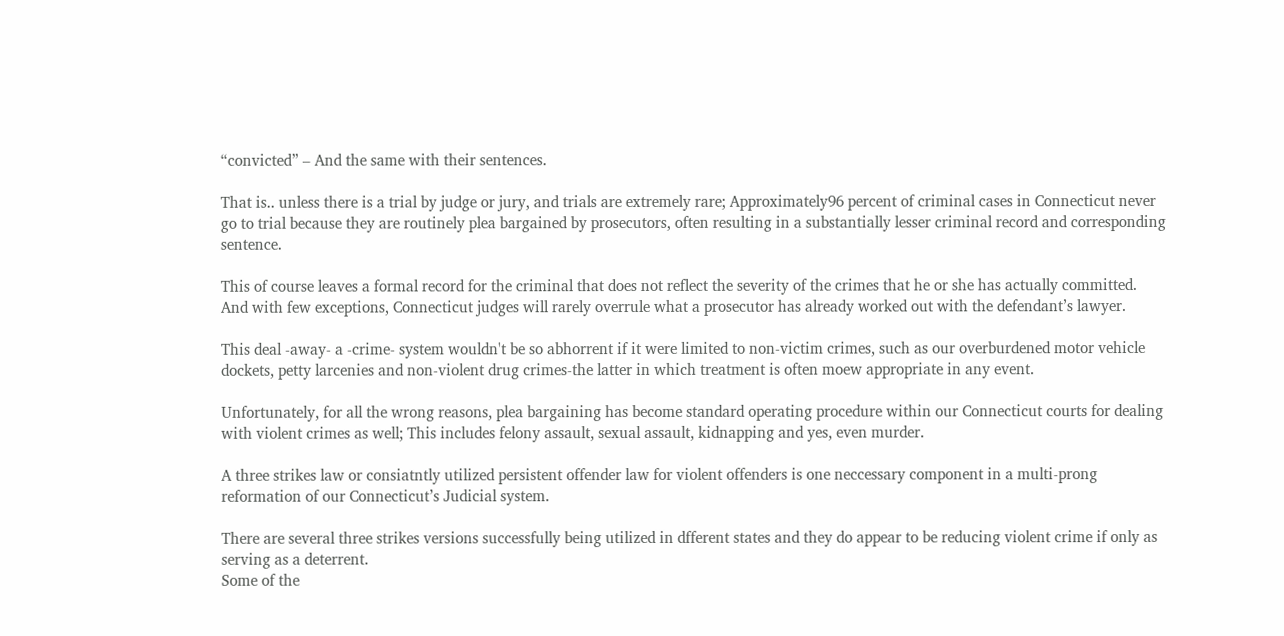“convicted” – And the same with their sentences.

That is.. unless there is a trial by judge or jury, and trials are extremely rare; Approximately96 percent of criminal cases in Connecticut never go to trial because they are routinely plea bargained by prosecutors, often resulting in a substantially lesser criminal record and corresponding sentence.

This of course leaves a formal record for the criminal that does not reflect the severity of the crimes that he or she has actually committed. And with few exceptions, Connecticut judges will rarely overrule what a prosecutor has already worked out with the defendant’s lawyer.

This deal -away- a -crime- system wouldn't be so abhorrent if it were limited to non-victim crimes, such as our overburdened motor vehicle dockets, petty larcenies and non-violent drug crimes-the latter in which treatment is often moew appropriate in any event.

Unfortunately, for all the wrong reasons, plea bargaining has become standard operating procedure within our Connecticut courts for dealing with violent crimes as well; This includes felony assault, sexual assault, kidnapping and yes, even murder.

A three strikes law or consiatntly utilized persistent offender law for violent offenders is one neccessary component in a multi-prong reformation of our Connecticut’s Judicial system.

There are several three strikes versions successfully being utilized in dfferent states and they do appear to be reducing violent crime if only as serving as a deterrent.
Some of the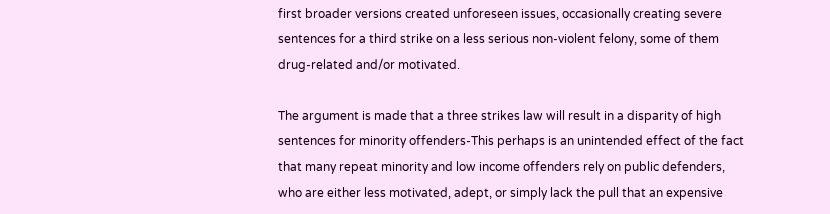first broader versions created unforeseen issues, occasionally creating severe sentences for a third strike on a less serious non-violent felony, some of them drug-related and/or motivated.

The argument is made that a three strikes law will result in a disparity of high sentences for minority offenders-This perhaps is an unintended effect of the fact that many repeat minority and low income offenders rely on public defenders, who are either less motivated, adept, or simply lack the pull that an expensive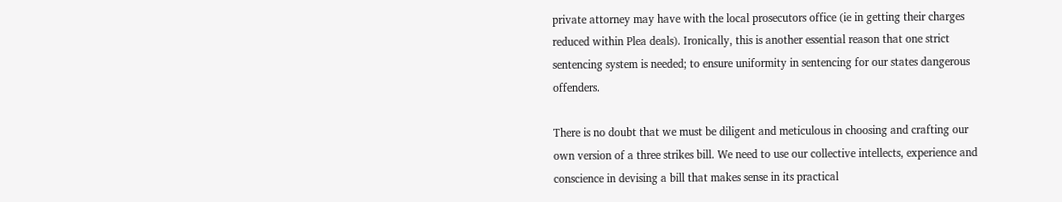private attorney may have with the local prosecutors office (ie in getting their charges reduced within Plea deals). Ironically, this is another essential reason that one strict sentencing system is needed; to ensure uniformity in sentencing for our states dangerous offenders.

There is no doubt that we must be diligent and meticulous in choosing and crafting our own version of a three strikes bill. We need to use our collective intellects, experience and conscience in devising a bill that makes sense in its practical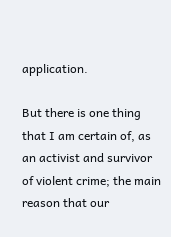application.

But there is one thing that I am certain of, as an activist and survivor of violent crime; the main reason that our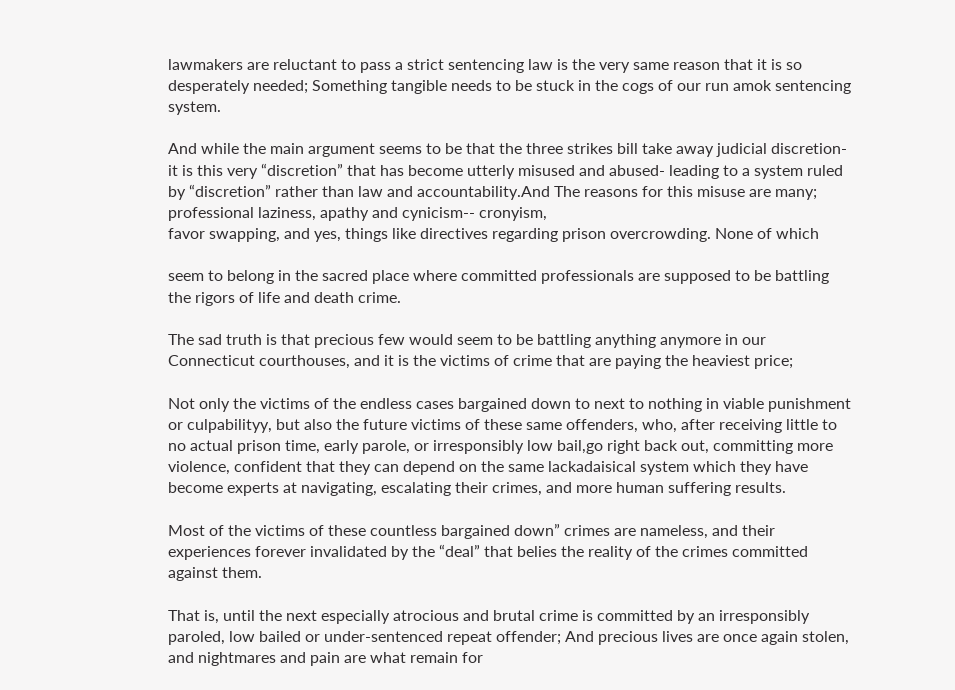lawmakers are reluctant to pass a strict sentencing law is the very same reason that it is so desperately needed; Something tangible needs to be stuck in the cogs of our run amok sentencing system.

And while the main argument seems to be that the three strikes bill take away judicial discretion- it is this very “discretion” that has become utterly misused and abused- leading to a system ruled by “discretion” rather than law and accountability.And The reasons for this misuse are many; professional laziness, apathy and cynicism-- cronyism,
favor swapping, and yes, things like directives regarding prison overcrowding. None of which

seem to belong in the sacred place where committed professionals are supposed to be battling the rigors of life and death crime.

The sad truth is that precious few would seem to be battling anything anymore in our Connecticut courthouses, and it is the victims of crime that are paying the heaviest price;

Not only the victims of the endless cases bargained down to next to nothing in viable punishment or culpabilityy, but also the future victims of these same offenders, who, after receiving little to no actual prison time, early parole, or irresponsibly low bail,go right back out, committing more violence, confident that they can depend on the same lackadaisical system which they have become experts at navigating, escalating their crimes, and more human suffering results.

Most of the victims of these countless bargained down” crimes are nameless, and their experiences forever invalidated by the “deal” that belies the reality of the crimes committed against them.

That is, until the next especially atrocious and brutal crime is committed by an irresponsibly paroled, low bailed or under-sentenced repeat offender; And precious lives are once again stolen, and nightmares and pain are what remain for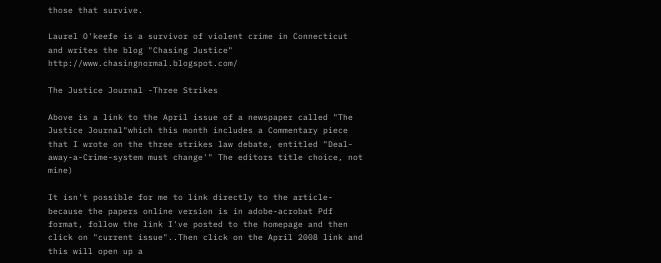those that survive.

Laurel O'keefe is a survivor of violent crime in Connecticut and writes the blog "Chasing Justice" http://www.chasingnormal.blogspot.com/

The Justice Journal -Three Strikes

Above is a link to the April issue of a newspaper called "The Justice Journal"which this month includes a Commentary piece that I wrote on the three strikes law debate, entitled "Deal-away-a-Crime-system must change'" The editors title choice, not mine)

It isn't possible for me to link directly to the article- because the papers online version is in adobe-acrobat Pdf format, follow the link I've posted to the homepage and then click on "current issue"..Then click on the April 2008 link and this will open up a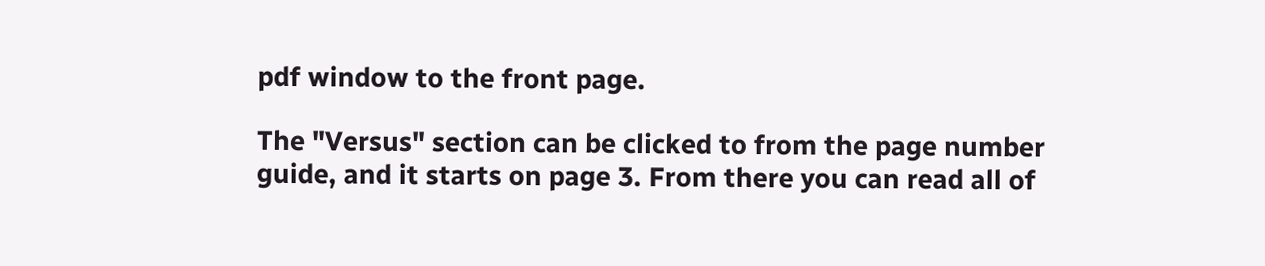pdf window to the front page.

The "Versus" section can be clicked to from the page number guide, and it starts on page 3. From there you can read all of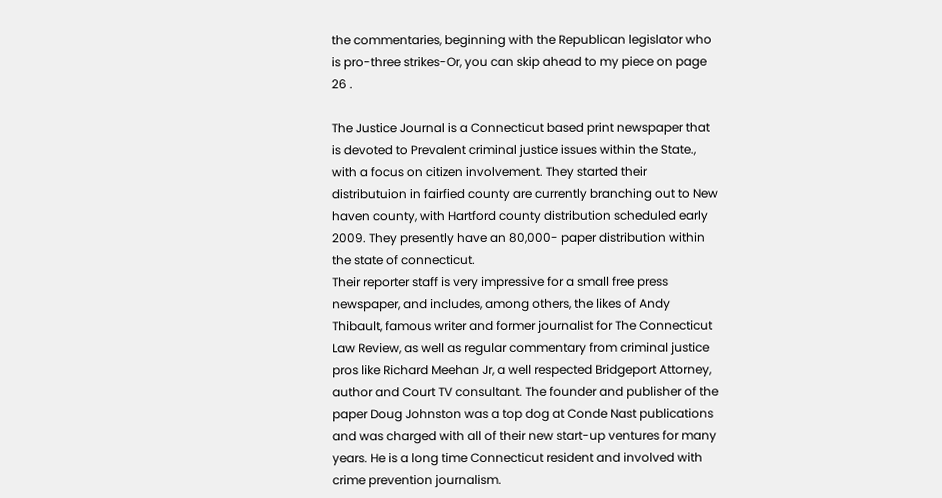the commentaries, beginning with the Republican legislator who is pro-three strikes-Or, you can skip ahead to my piece on page 26 .

The Justice Journal is a Connecticut based print newspaper that is devoted to Prevalent criminal justice issues within the State., with a focus on citizen involvement. They started their
distributuion in fairfied county are currently branching out to New haven county, with Hartford county distribution scheduled early 2009. They presently have an 80,000- paper distribution within the state of connecticut.
Their reporter staff is very impressive for a small free press newspaper, and includes, among others, the likes of Andy Thibault, famous writer and former journalist for The Connecticut Law Review, as well as regular commentary from criminal justice pros like Richard Meehan Jr, a well respected Bridgeport Attorney, author and Court TV consultant. The founder and publisher of the paper Doug Johnston was a top dog at Conde Nast publications and was charged with all of their new start-up ventures for many years. He is a long time Connecticut resident and involved with crime prevention journalism.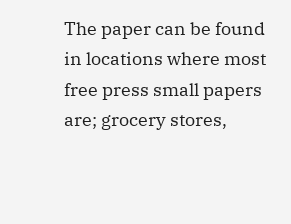The paper can be found in locations where most free press small papers are; grocery stores,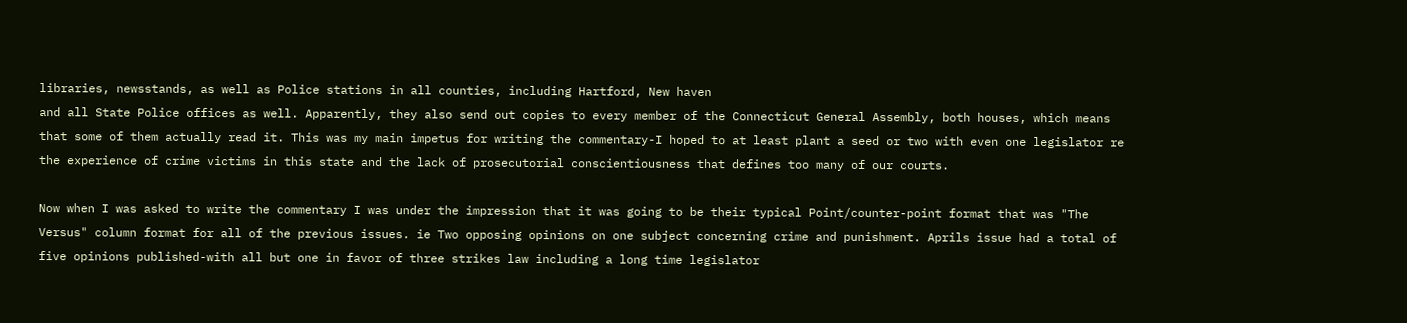libraries, newsstands, as well as Police stations in all counties, including Hartford, New haven
and all State Police offices as well. Apparently, they also send out copies to every member of the Connecticut General Assembly, both houses, which means that some of them actually read it. This was my main impetus for writing the commentary-I hoped to at least plant a seed or two with even one legislator re the experience of crime victims in this state and the lack of prosecutorial conscientiousness that defines too many of our courts.

Now when I was asked to write the commentary I was under the impression that it was going to be their typical Point/counter-point format that was "The Versus" column format for all of the previous issues. ie Two opposing opinions on one subject concerning crime and punishment. Aprils issue had a total of five opinions published-with all but one in favor of three strikes law including a long time legislator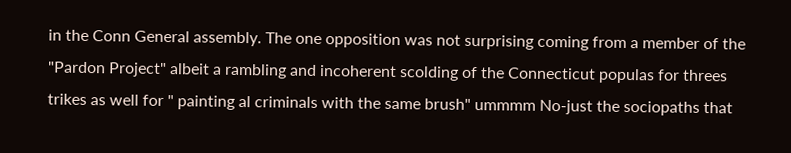in the Conn General assembly. The one opposition was not surprising coming from a member of the "Pardon Project" albeit a rambling and incoherent scolding of the Connecticut populas for threes trikes as well for " painting al criminals with the same brush" ummmm No-just the sociopaths that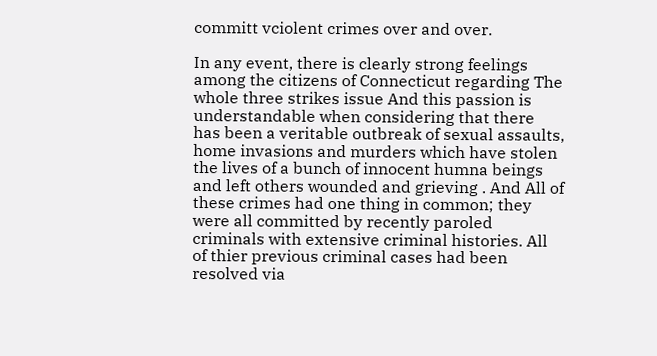committ vciolent crimes over and over.

In any event, there is clearly strong feelings among the citizens of Connecticut regarding The whole three strikes issue And this passion is understandable when considering that there has been a veritable outbreak of sexual assaults, home invasions and murders which have stolen the lives of a bunch of innocent humna beings and left others wounded and grieving . And All of these crimes had one thing in common; they were all committed by recently paroled criminals with extensive criminal histories. All of thier previous criminal cases had been resolved via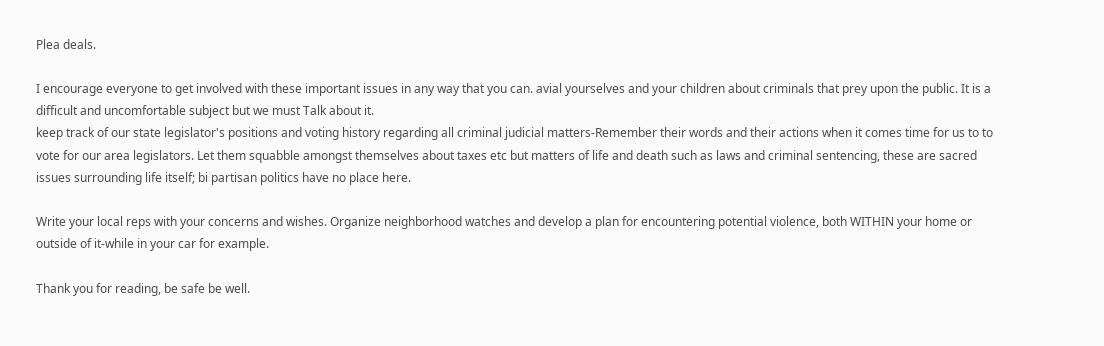Plea deals.

I encourage everyone to get involved with these important issues in any way that you can. avial yourselves and your children about criminals that prey upon the public. It is a difficult and uncomfortable subject but we must Talk about it.
keep track of our state legislator's positions and voting history regarding all criminal judicial matters-Remember their words and their actions when it comes time for us to to vote for our area legislators. Let them squabble amongst themselves about taxes etc but matters of life and death such as laws and criminal sentencing, these are sacred issues surrounding life itself; bi partisan politics have no place here.

Write your local reps with your concerns and wishes. Organize neighborhood watches and develop a plan for encountering potential violence, both WITHIN your home or outside of it-while in your car for example.

Thank you for reading, be safe be well.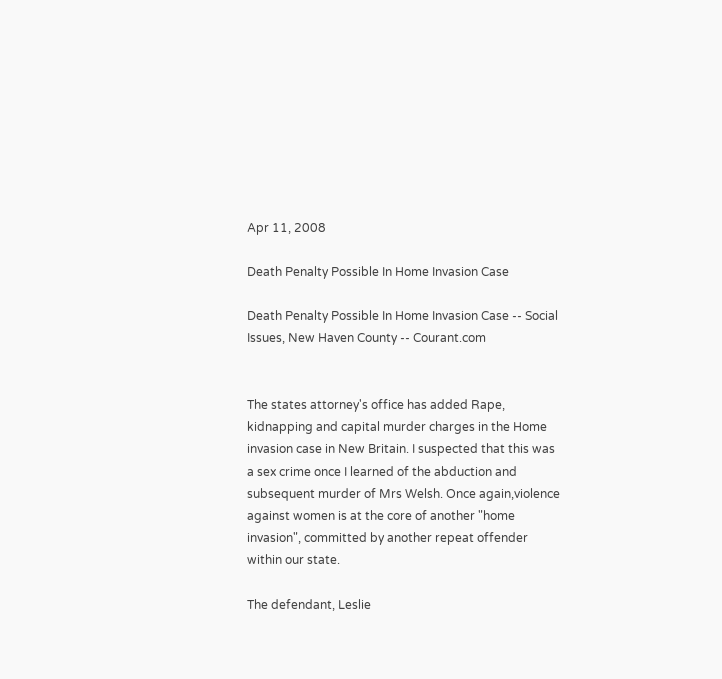Apr 11, 2008

Death Penalty Possible In Home Invasion Case

Death Penalty Possible In Home Invasion Case -- Social Issues, New Haven County -- Courant.com


The states attorney's office has added Rape, kidnapping and capital murder charges in the Home invasion case in New Britain. I suspected that this was a sex crime once I learned of the abduction and subsequent murder of Mrs Welsh. Once again,violence against women is at the core of another "home invasion", committed by another repeat offender within our state.

The defendant, Leslie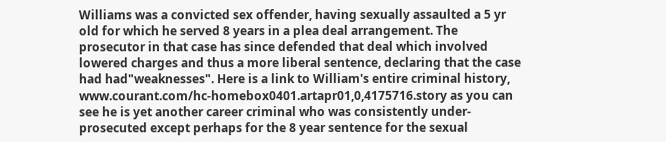Williams was a convicted sex offender, having sexually assaulted a 5 yr old for which he served 8 years in a plea deal arrangement. The prosecutor in that case has since defended that deal which involved lowered charges and thus a more liberal sentence, declaring that the case had had"weaknesses". Here is a link to William's entire criminal history,
www.courant.com/hc-homebox0401.artapr01,0,4175716.story as you can see he is yet another career criminal who was consistently under-prosecuted except perhaps for the 8 year sentence for the sexual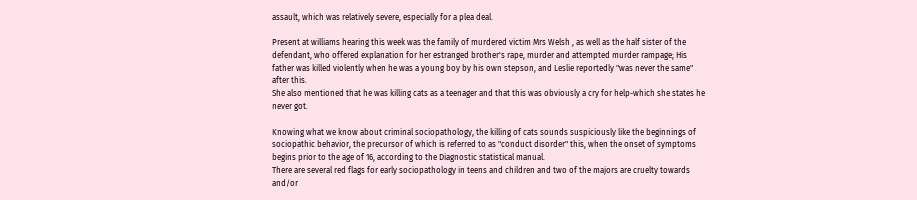assault, which was relatively severe, especially for a plea deal.

Present at williams hearing this week was the family of murdered victim Mrs Welsh , as well as the half sister of the defendant, who offered explanation for her estranged brother's rape, murder and attempted murder rampage; His father was killed violently when he was a young boy by his own stepson, and Leslie reportedly "was never the same" after this.
She also mentioned that he was killing cats as a teenager and that this was obviously a cry for help-which she states he never got.

Knowing what we know about criminal sociopathology, the killing of cats sounds suspiciously like the beginnings of sociopathic behavior, the precursor of which is referred to as "conduct disorder" this, when the onset of symptoms begins prior to the age of 16, according to the Diagnostic statistical manual.
There are several red flags for early sociopathology in teens and children and two of the majors are cruelty towards and/or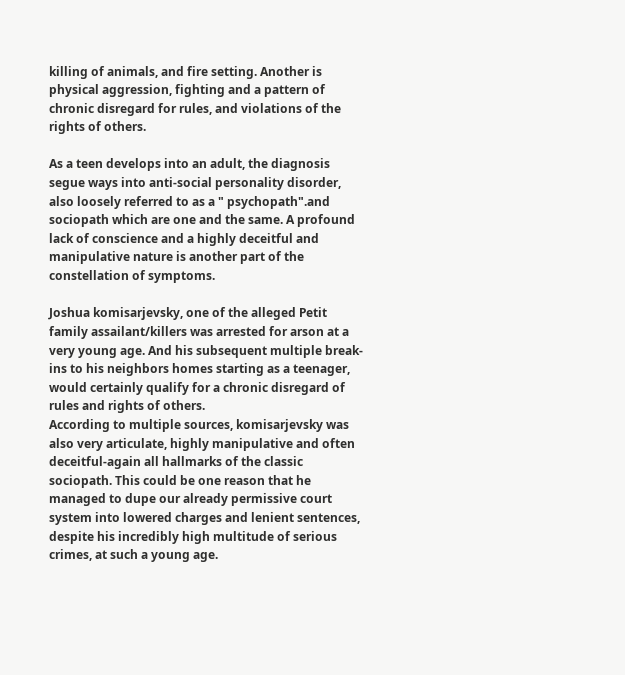killing of animals, and fire setting. Another is physical aggression, fighting and a pattern of chronic disregard for rules, and violations of the rights of others.

As a teen develops into an adult, the diagnosis segue ways into anti-social personality disorder, also loosely referred to as a " psychopath".and sociopath which are one and the same. A profound lack of conscience and a highly deceitful and manipulative nature is another part of the constellation of symptoms.

Joshua komisarjevsky, one of the alleged Petit family assailant/killers was arrested for arson at a very young age. And his subsequent multiple break-ins to his neighbors homes starting as a teenager, would certainly qualify for a chronic disregard of rules and rights of others.
According to multiple sources, komisarjevsky was also very articulate, highly manipulative and often deceitful-again all hallmarks of the classic sociopath. This could be one reason that he managed to dupe our already permissive court system into lowered charges and lenient sentences, despite his incredibly high multitude of serious crimes, at such a young age.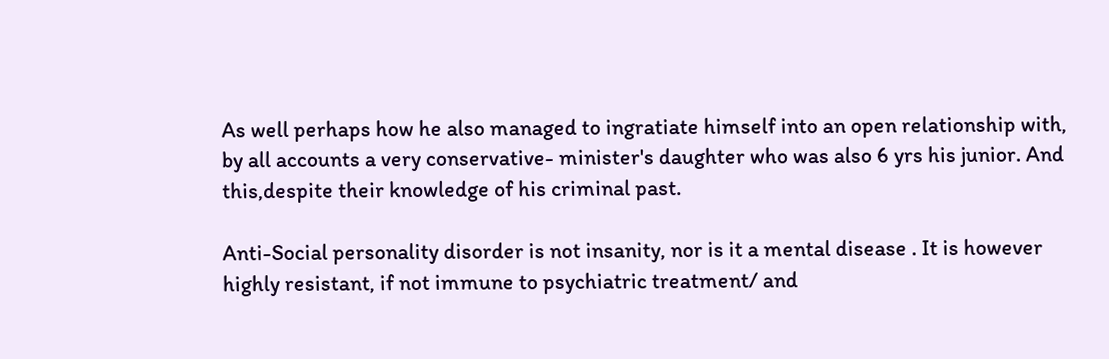As well perhaps how he also managed to ingratiate himself into an open relationship with, by all accounts a very conservative- minister's daughter who was also 6 yrs his junior. And this,despite their knowledge of his criminal past.

Anti-Social personality disorder is not insanity, nor is it a mental disease . It is however highly resistant, if not immune to psychiatric treatment/ and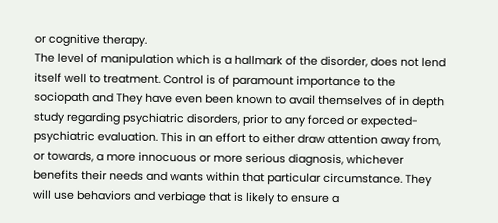or cognitive therapy.
The level of manipulation which is a hallmark of the disorder, does not lend itself well to treatment. Control is of paramount importance to the sociopath and They have even been known to avail themselves of in depth study regarding psychiatric disorders, prior to any forced or expected- psychiatric evaluation. This in an effort to either draw attention away from, or towards, a more innocuous or more serious diagnosis, whichever benefits their needs and wants within that particular circumstance. They will use behaviors and verbiage that is likely to ensure a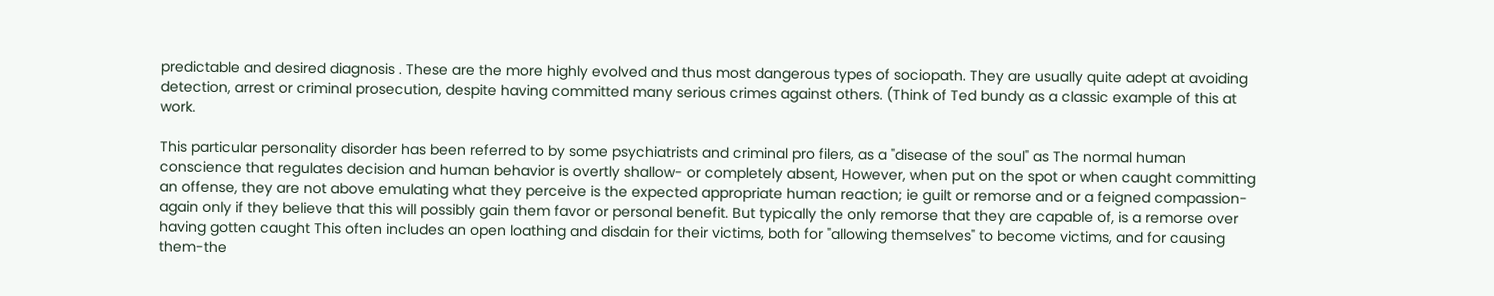predictable and desired diagnosis . These are the more highly evolved and thus most dangerous types of sociopath. They are usually quite adept at avoiding detection, arrest or criminal prosecution, despite having committed many serious crimes against others. (Think of Ted bundy as a classic example of this at work.

This particular personality disorder has been referred to by some psychiatrists and criminal pro filers, as a "disease of the soul" as The normal human conscience that regulates decision and human behavior is overtly shallow- or completely absent, However, when put on the spot or when caught committing an offense, they are not above emulating what they perceive is the expected appropriate human reaction; ie guilt or remorse and or a feigned compassion-
again only if they believe that this will possibly gain them favor or personal benefit. But typically the only remorse that they are capable of, is a remorse over having gotten caught This often includes an open loathing and disdain for their victims, both for "allowing themselves" to become victims, and for causing them-the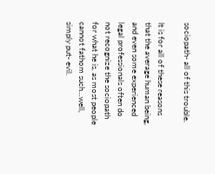sociopath- all of this trouble.

It is for all of these reasons that the average human being, and even some experienced legal professionals often do not recognize the sociopath for what he is, as most people cannot fathom such...well, simply put- evil.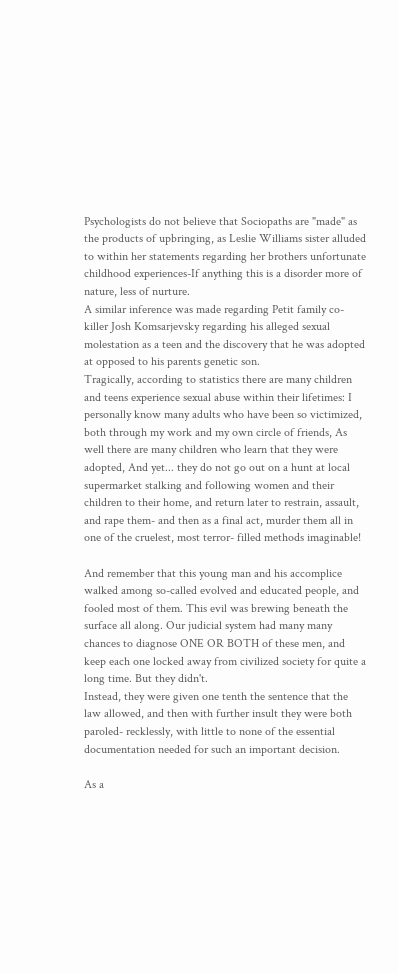Psychologists do not believe that Sociopaths are "made" as the products of upbringing, as Leslie Williams sister alluded to within her statements regarding her brothers unfortunate childhood experiences-If anything this is a disorder more of nature, less of nurture.
A similar inference was made regarding Petit family co-killer Josh Komsarjevsky regarding his alleged sexual molestation as a teen and the discovery that he was adopted at opposed to his parents genetic son.
Tragically, according to statistics there are many children and teens experience sexual abuse within their lifetimes: I personally know many adults who have been so victimized, both through my work and my own circle of friends, As well there are many children who learn that they were adopted, And yet... they do not go out on a hunt at local supermarket stalking and following women and their children to their home, and return later to restrain, assault, and rape them- and then as a final act, murder them all in one of the cruelest, most terror- filled methods imaginable!

And remember that this young man and his accomplice walked among so-called evolved and educated people, and fooled most of them. This evil was brewing beneath the surface all along. Our judicial system had many many chances to diagnose ONE OR BOTH of these men, and keep each one locked away from civilized society for quite a long time. But they didn't.
Instead, they were given one tenth the sentence that the law allowed, and then with further insult they were both paroled- recklessly, with little to none of the essential documentation needed for such an important decision.

As a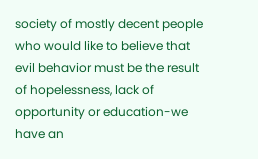society of mostly decent people who would like to believe that evil behavior must be the result of hopelessness, lack of opportunity or education-we have an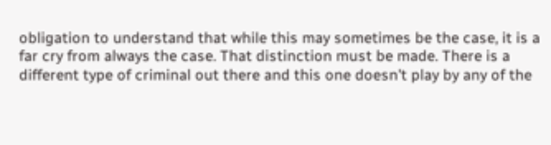obligation to understand that while this may sometimes be the case, it is a far cry from always the case. That distinction must be made. There is a different type of criminal out there and this one doesn't play by any of the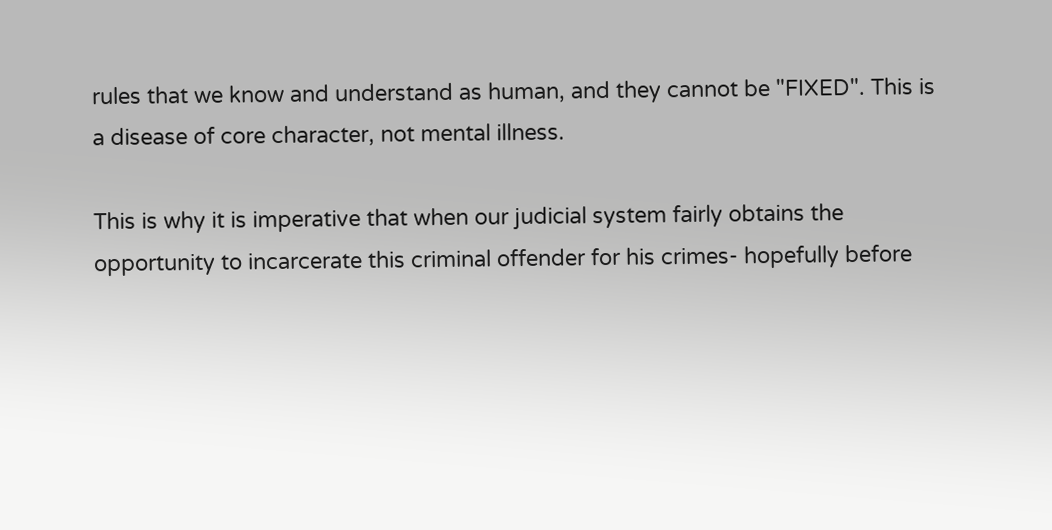rules that we know and understand as human, and they cannot be "FIXED". This is a disease of core character, not mental illness.

This is why it is imperative that when our judicial system fairly obtains the opportunity to incarcerate this criminal offender for his crimes- hopefully before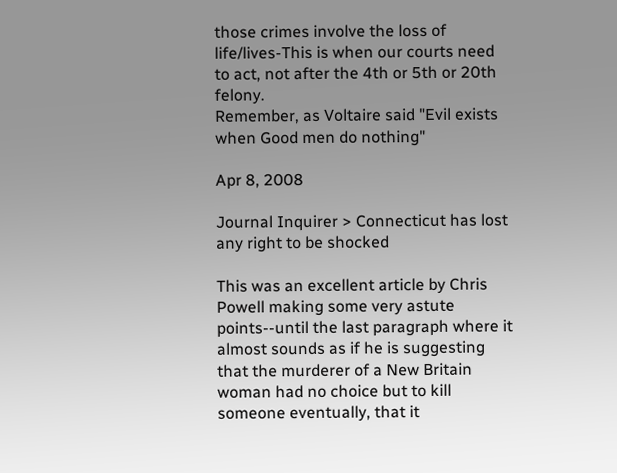those crimes involve the loss of life/lives-This is when our courts need to act, not after the 4th or 5th or 20th felony.
Remember, as Voltaire said "Evil exists when Good men do nothing"

Apr 8, 2008

Journal Inquirer > Connecticut has lost any right to be shocked

This was an excellent article by Chris Powell making some very astute points--until the last paragraph where it almost sounds as if he is suggesting that the murderer of a New Britain woman had no choice but to kill someone eventually, that it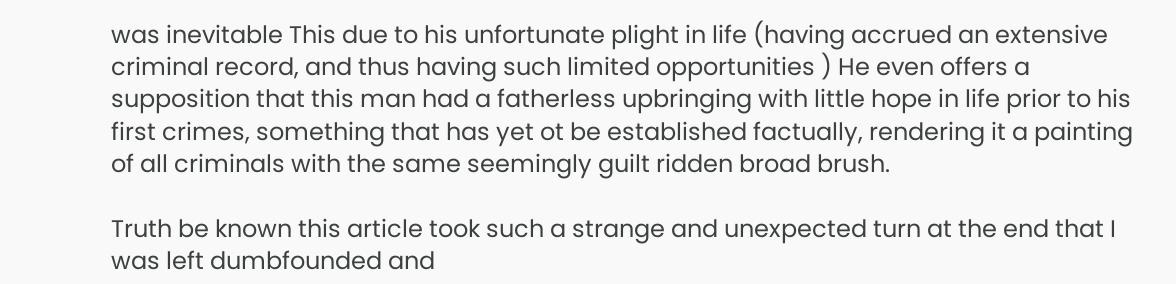was inevitable This due to his unfortunate plight in life (having accrued an extensive criminal record, and thus having such limited opportunities ) He even offers a supposition that this man had a fatherless upbringing with little hope in life prior to his first crimes, something that has yet ot be established factually, rendering it a painting of all criminals with the same seemingly guilt ridden broad brush.

Truth be known this article took such a strange and unexpected turn at the end that I was left dumbfounded and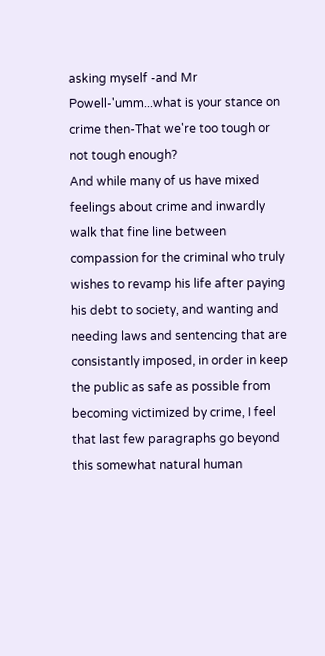asking myself -and Mr Powell-'umm...what is your stance on crime then-That we're too tough or not tough enough?
And while many of us have mixed feelings about crime and inwardly walk that fine line between compassion for the criminal who truly wishes to revamp his life after paying his debt to society, and wanting and needing laws and sentencing that are consistantly imposed, in order in keep the public as safe as possible from becoming victimized by crime, I feel that last few paragraphs go beyond this somewhat natural human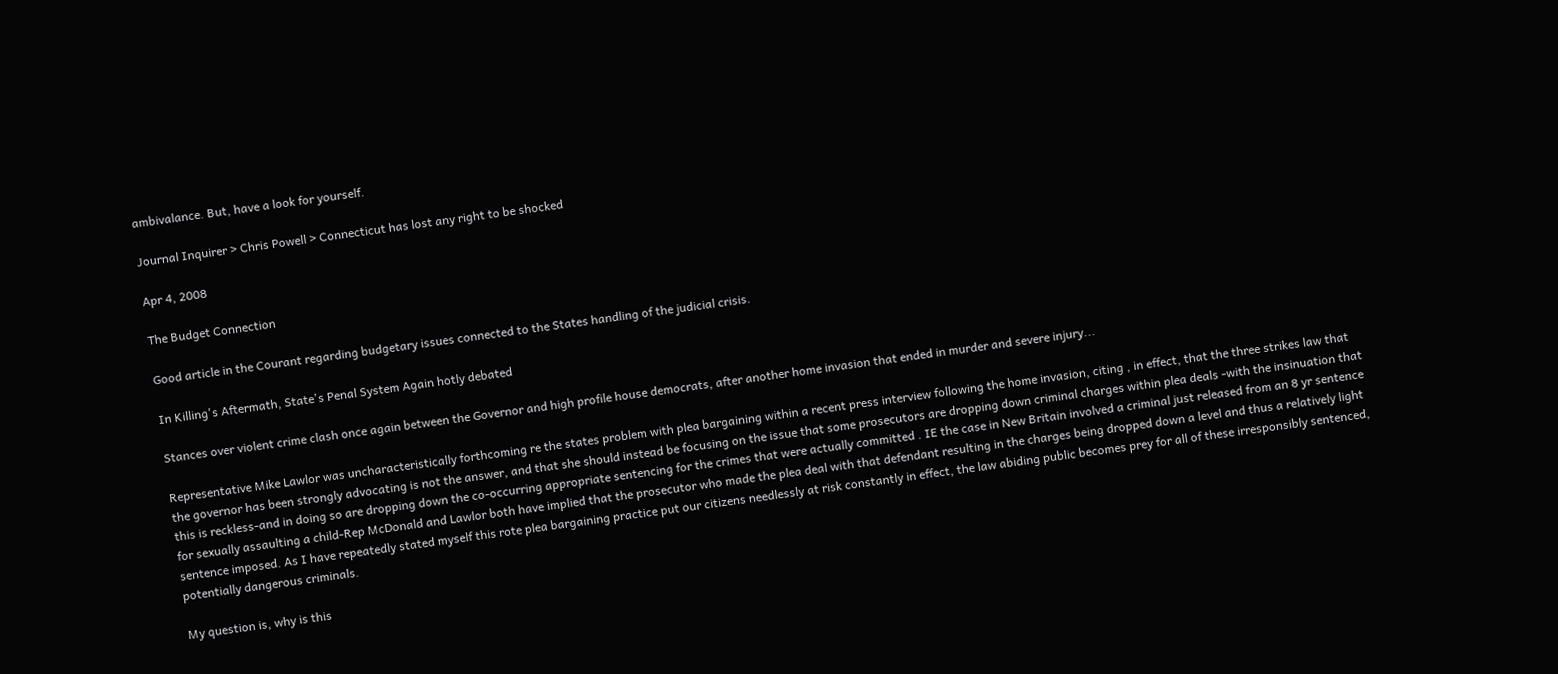ambivalance. But, have a look for yourself.

Journal Inquirer > Chris Powell > Connecticut has lost any right to be shocked

Apr 4, 2008

The Budget Connection

Good article in the Courant regarding budgetary issues connected to the States handling of the judicial crisis.

In Killing's Aftermath, State's Penal System Again hotly debated

Stances over violent crime clash once again between the Governor and high profile house democrats, after another home invasion that ended in murder and severe injury...

Representative Mike Lawlor was uncharacteristically forthcoming re the states problem with plea bargaining within a recent press interview following the home invasion, citing , in effect, that the three strikes law that the governor has been strongly advocating is not the answer, and that she should instead be focusing on the issue that some prosecutors are dropping down criminal charges within plea deals -with the insinuation that this is reckless-and in doing so are dropping down the co-occurring appropriate sentencing for the crimes that were actually committed . IE the case in New Britain involved a criminal just released from an 8 yr sentence for sexually assaulting a child-Rep McDonald and Lawlor both have implied that the prosecutor who made the plea deal with that defendant resulting in the charges being dropped down a level and thus a relatively light sentence imposed. As I have repeatedly stated myself this rote plea bargaining practice put our citizens needlessly at risk constantly in effect, the law abiding public becomes prey for all of these irresponsibly sentenced, potentially dangerous criminals.

My question is, why is this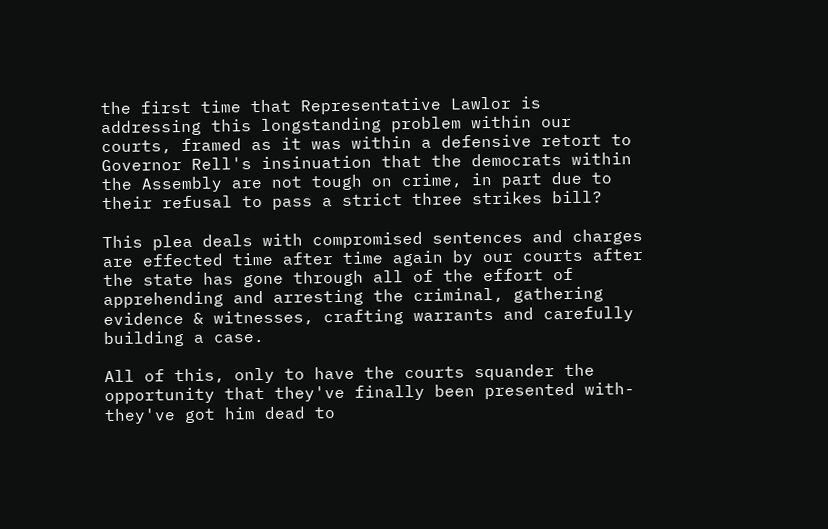the first time that Representative Lawlor is addressing this longstanding problem within our courts, framed as it was within a defensive retort to Governor Rell's insinuation that the democrats within the Assembly are not tough on crime, in part due to their refusal to pass a strict three strikes bill?

This plea deals with compromised sentences and charges are effected time after time again by our courts after the state has gone through all of the effort of apprehending and arresting the criminal, gathering evidence & witnesses, crafting warrants and carefully building a case.

All of this, only to have the courts squander the opportunity that they've finally been presented with-they've got him dead to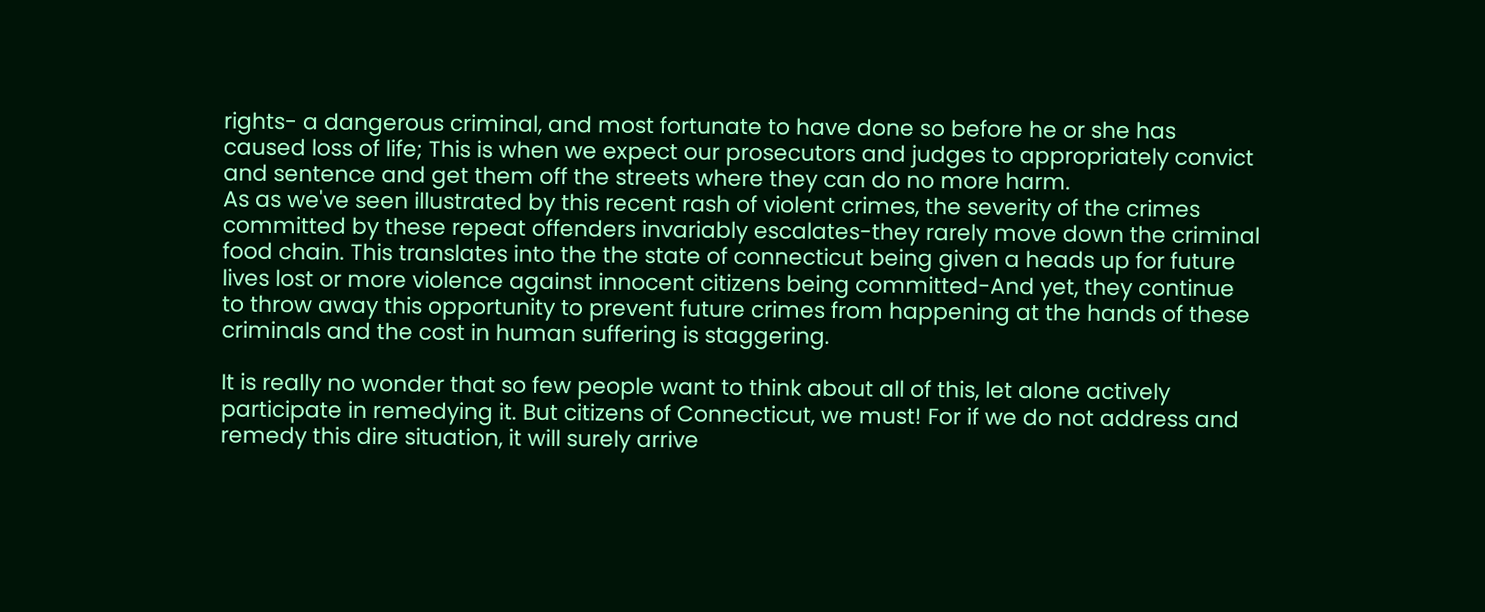rights- a dangerous criminal, and most fortunate to have done so before he or she has caused loss of life; This is when we expect our prosecutors and judges to appropriately convict and sentence and get them off the streets where they can do no more harm.
As as we've seen illustrated by this recent rash of violent crimes, the severity of the crimes committed by these repeat offenders invariably escalates-they rarely move down the criminal food chain. This translates into the the state of connecticut being given a heads up for future lives lost or more violence against innocent citizens being committed-And yet, they continue to throw away this opportunity to prevent future crimes from happening at the hands of these criminals and the cost in human suffering is staggering.

It is really no wonder that so few people want to think about all of this, let alone actively participate in remedying it. But citizens of Connecticut, we must! For if we do not address and remedy this dire situation, it will surely arrive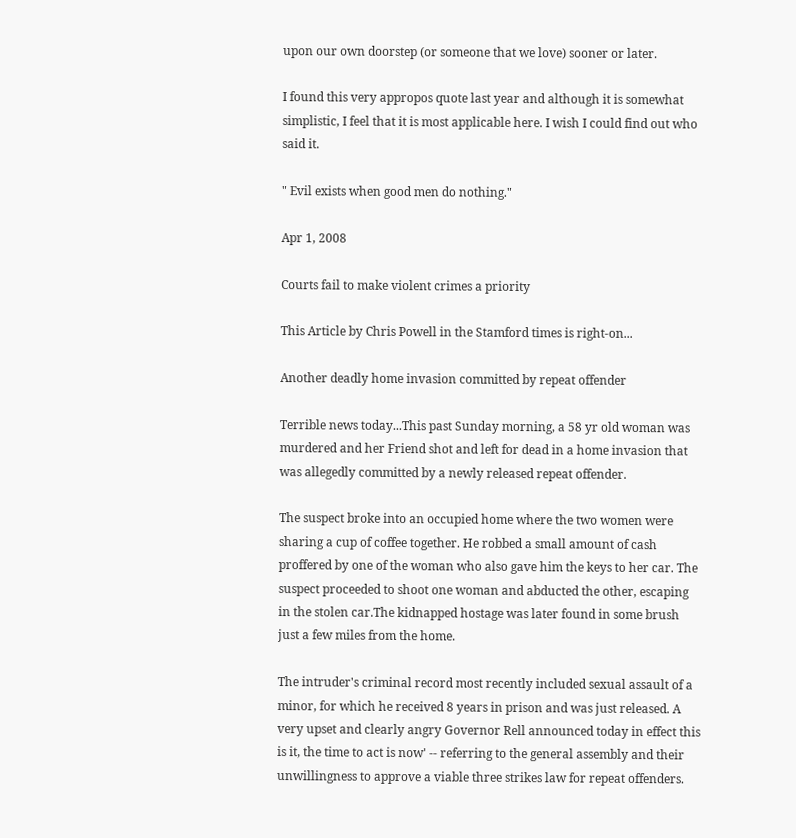upon our own doorstep (or someone that we love) sooner or later.

I found this very appropos quote last year and although it is somewhat simplistic, I feel that it is most applicable here. I wish I could find out who said it.

" Evil exists when good men do nothing."

Apr 1, 2008

Courts fail to make violent crimes a priority

This Article by Chris Powell in the Stamford times is right-on...

Another deadly home invasion committed by repeat offender

Terrible news today...This past Sunday morning, a 58 yr old woman was murdered and her Friend shot and left for dead in a home invasion that was allegedly committed by a newly released repeat offender.

The suspect broke into an occupied home where the two women were sharing a cup of coffee together. He robbed a small amount of cash proffered by one of the woman who also gave him the keys to her car. The suspect proceeded to shoot one woman and abducted the other, escaping in the stolen car.The kidnapped hostage was later found in some brush just a few miles from the home.

The intruder's criminal record most recently included sexual assault of a minor, for which he received 8 years in prison and was just released. A very upset and clearly angry Governor Rell announced today in effect this is it, the time to act is now' -- referring to the general assembly and their unwillingness to approve a viable three strikes law for repeat offenders.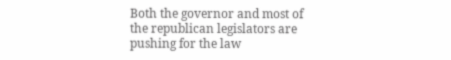Both the governor and most of the republican legislators are pushing for the law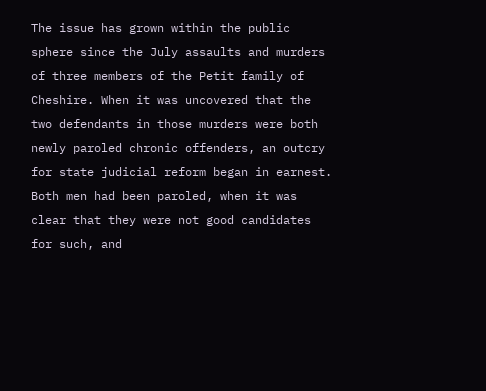The issue has grown within the public sphere since the July assaults and murders of three members of the Petit family of Cheshire. When it was uncovered that the two defendants in those murders were both newly paroled chronic offenders, an outcry for state judicial reform began in earnest.
Both men had been paroled, when it was clear that they were not good candidates for such, and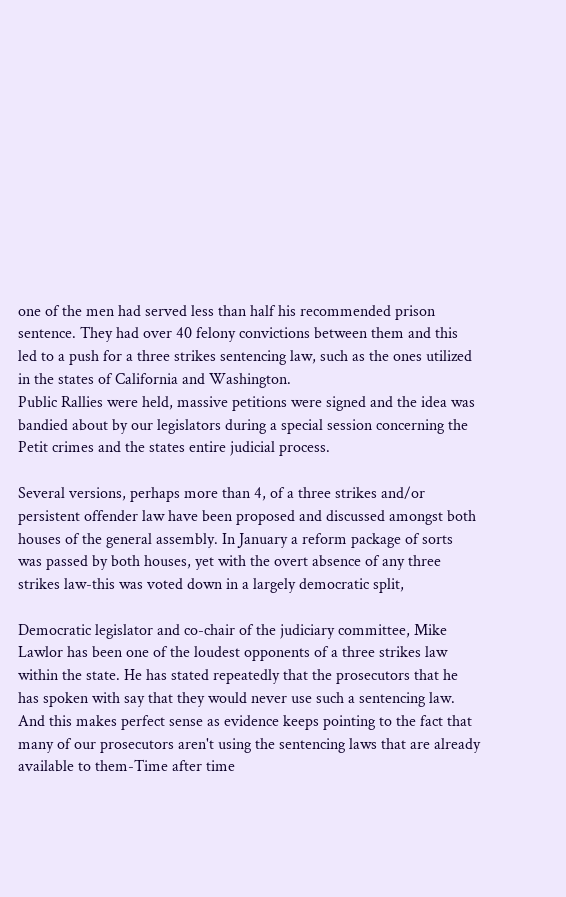one of the men had served less than half his recommended prison sentence. They had over 40 felony convictions between them and this led to a push for a three strikes sentencing law, such as the ones utilized in the states of California and Washington.
Public Rallies were held, massive petitions were signed and the idea was bandied about by our legislators during a special session concerning the Petit crimes and the states entire judicial process.

Several versions, perhaps more than 4, of a three strikes and/or persistent offender law have been proposed and discussed amongst both houses of the general assembly. In January a reform package of sorts was passed by both houses, yet with the overt absence of any three strikes law-this was voted down in a largely democratic split,

Democratic legislator and co-chair of the judiciary committee, Mike Lawlor has been one of the loudest opponents of a three strikes law within the state. He has stated repeatedly that the prosecutors that he has spoken with say that they would never use such a sentencing law.
And this makes perfect sense as evidence keeps pointing to the fact that many of our prosecutors aren't using the sentencing laws that are already available to them-Time after time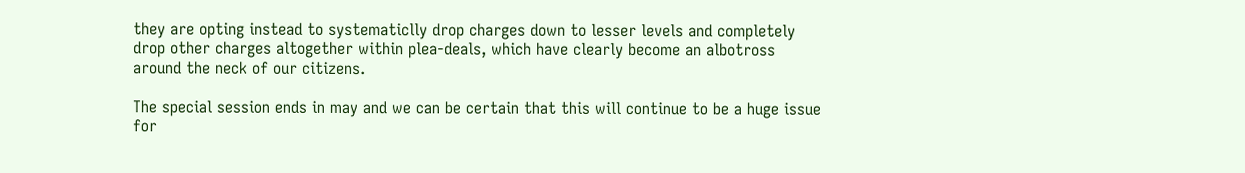they are opting instead to systematiclly drop charges down to lesser levels and completely drop other charges altogether within plea-deals, which have clearly become an albotross around the neck of our citizens.

The special session ends in may and we can be certain that this will continue to be a huge issue for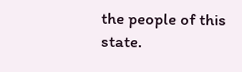the people of this state.